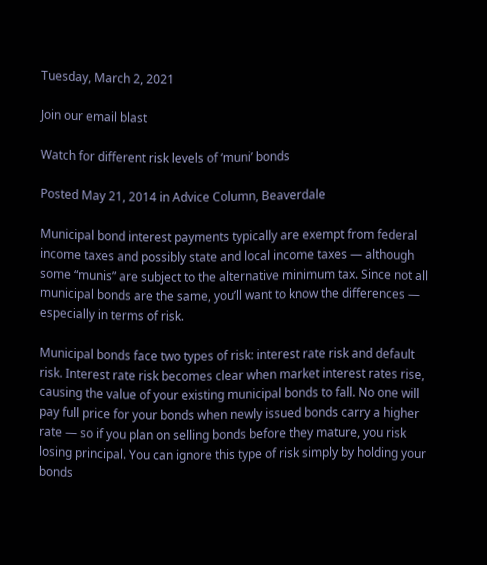Tuesday, March 2, 2021

Join our email blast

Watch for different risk levels of ‘muni’ bonds

Posted May 21, 2014 in Advice Column, Beaverdale

Municipal bond interest payments typically are exempt from federal income taxes and possibly state and local income taxes — although some “munis” are subject to the alternative minimum tax. Since not all municipal bonds are the same, you’ll want to know the differences — especially in terms of risk.

Municipal bonds face two types of risk: interest rate risk and default risk. Interest rate risk becomes clear when market interest rates rise, causing the value of your existing municipal bonds to fall. No one will pay full price for your bonds when newly issued bonds carry a higher rate — so if you plan on selling bonds before they mature, you risk losing principal. You can ignore this type of risk simply by holding your bonds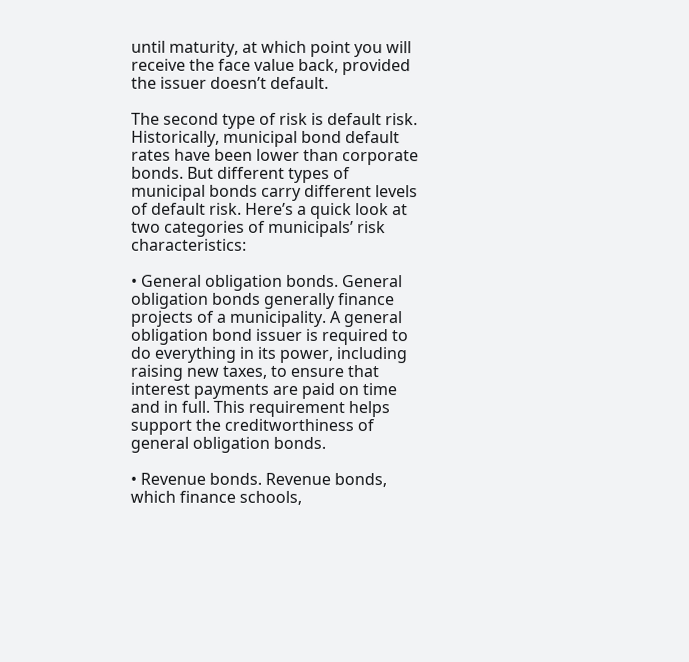until maturity, at which point you will receive the face value back, provided the issuer doesn’t default.

The second type of risk is default risk. Historically, municipal bond default rates have been lower than corporate bonds. But different types of municipal bonds carry different levels of default risk. Here’s a quick look at two categories of municipals’ risk characteristics:

• General obligation bonds. General obligation bonds generally finance projects of a municipality. A general obligation bond issuer is required to do everything in its power, including raising new taxes, to ensure that interest payments are paid on time and in full. This requirement helps support the creditworthiness of general obligation bonds.

• Revenue bonds. Revenue bonds, which finance schools,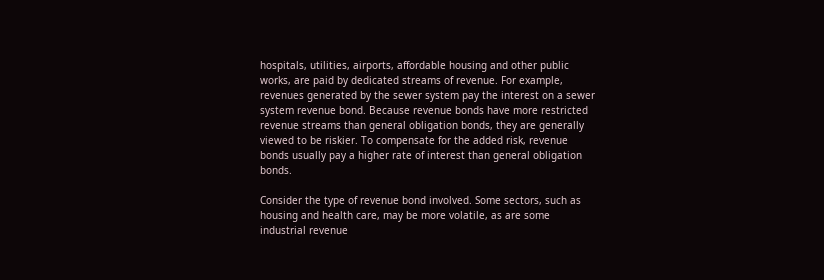hospitals, utilities, airports, affordable housing and other public works, are paid by dedicated streams of revenue. For example, revenues generated by the sewer system pay the interest on a sewer system revenue bond. Because revenue bonds have more restricted revenue streams than general obligation bonds, they are generally viewed to be riskier. To compensate for the added risk, revenue bonds usually pay a higher rate of interest than general obligation bonds.

Consider the type of revenue bond involved. Some sectors, such as housing and health care, may be more volatile, as are some industrial revenue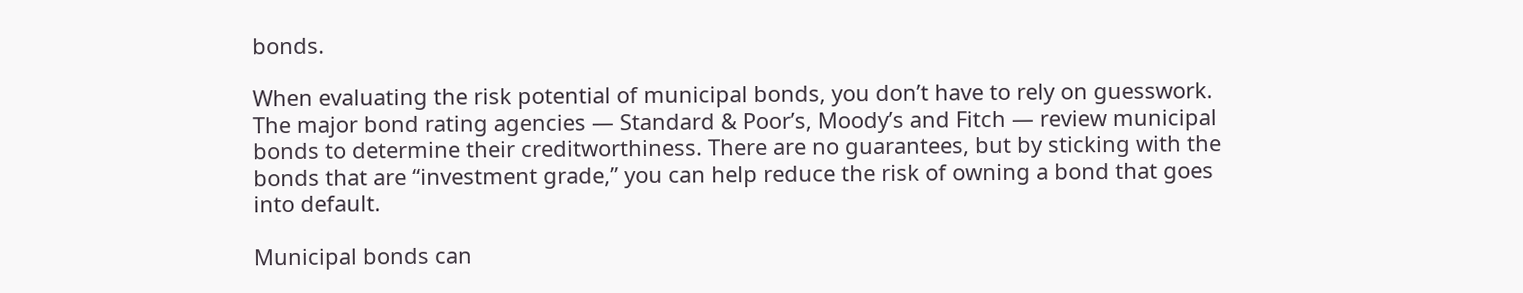bonds.

When evaluating the risk potential of municipal bonds, you don’t have to rely on guesswork. The major bond rating agencies — Standard & Poor’s, Moody’s and Fitch — review municipal bonds to determine their creditworthiness. There are no guarantees, but by sticking with the bonds that are “investment grade,” you can help reduce the risk of owning a bond that goes into default.

Municipal bonds can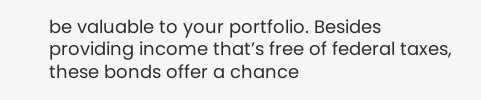be valuable to your portfolio. Besides providing income that’s free of federal taxes, these bonds offer a chance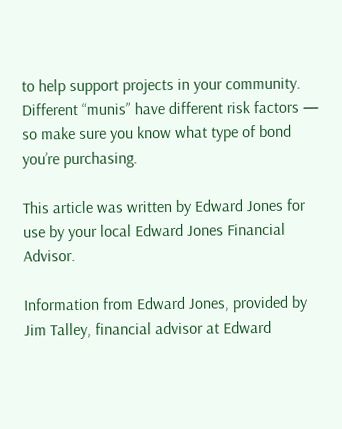to help support projects in your community. Different “munis” have different risk factors — so make sure you know what type of bond you’re purchasing.

This article was written by Edward Jones for use by your local Edward Jones Financial Advisor.

Information from Edward Jones, provided by Jim Talley, financial advisor at Edward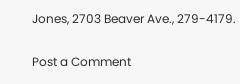Jones, 2703 Beaver Ave., 279-4179.

Post a Comment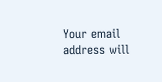Your email address will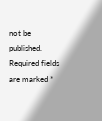not be published. Required fields are marked *